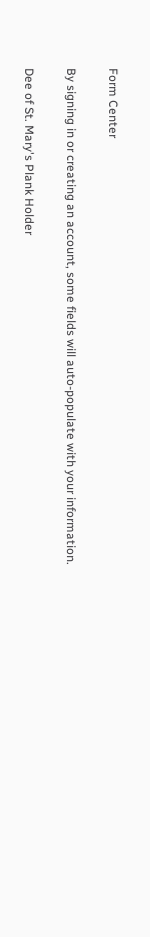Form Center

By signing in or creating an account, some fields will auto-populate with your information.

Dee of St. Mary's Plank Holder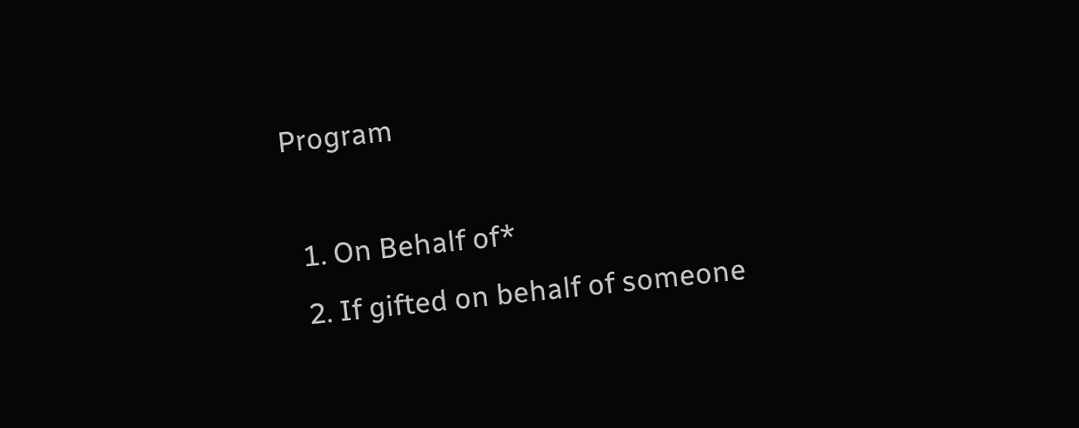Program

  1. On Behalf of*
  2. If gifted on behalf of someone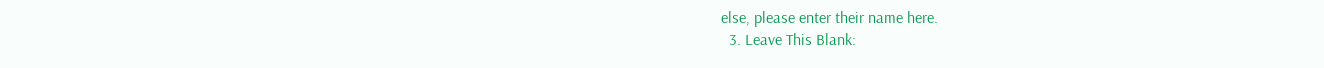else, please enter their name here.
  3. Leave This Blank: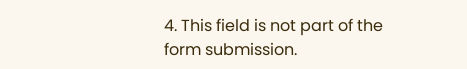4. This field is not part of the form submission.